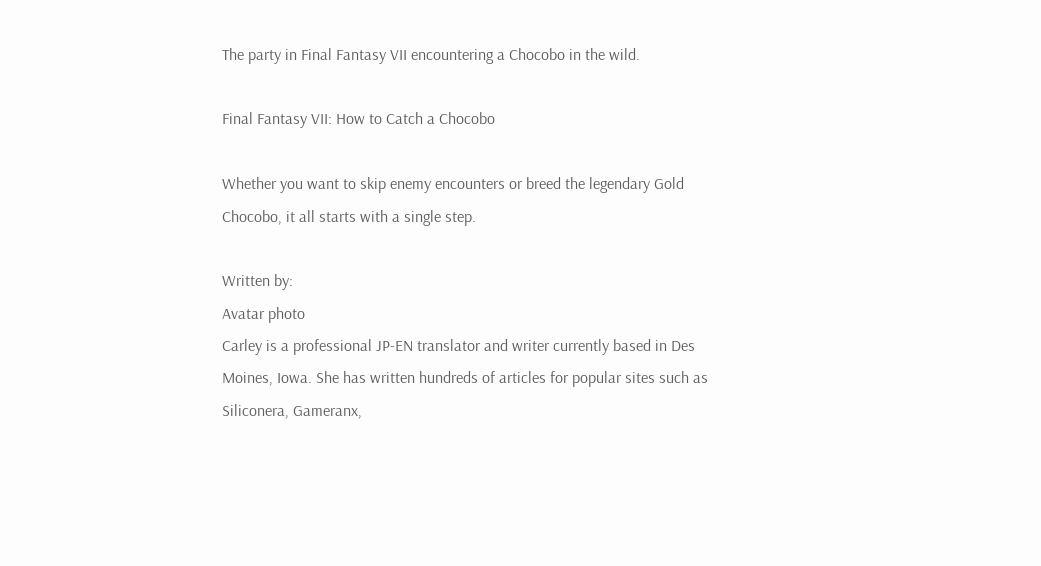The party in Final Fantasy VII encountering a Chocobo in the wild.

Final Fantasy VII: How to Catch a Chocobo

Whether you want to skip enemy encounters or breed the legendary Gold Chocobo, it all starts with a single step.

Written by:
Avatar photo
Carley is a professional JP-EN translator and writer currently based in Des Moines, Iowa. She has written hundreds of articles for popular sites such as Siliconera, Gameranx,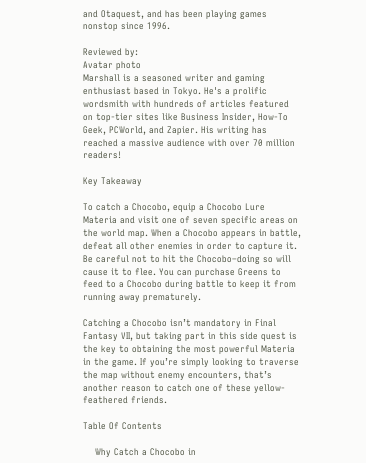and Otaquest, and has been playing games nonstop since 1996.

Reviewed by:
Avatar photo
Marshall is a seasoned writer and gaming enthusiast based in Tokyo. He's a prolific wordsmith with hundreds of articles featured on top-tier sites like Business Insider, How-To Geek, PCWorld, and Zapier. His writing has reached a massive audience with over 70 million readers!

Key Takeaway

To catch a Chocobo, equip a Chocobo Lure Materia and visit one of seven specific areas on the world map. When a Chocobo appears in battle, defeat all other enemies in order to capture it. Be careful not to hit the Chocobo–doing so will cause it to flee. You can purchase Greens to feed to a Chocobo during battle to keep it from running away prematurely.

Catching a Chocobo isn’t mandatory in Final Fantasy VII, but taking part in this side quest is the key to obtaining the most powerful Materia in the game. If you’re simply looking to traverse the map without enemy encounters, that’s another reason to catch one of these yellow-feathered friends.

Table Of Contents

    Why Catch a Chocobo in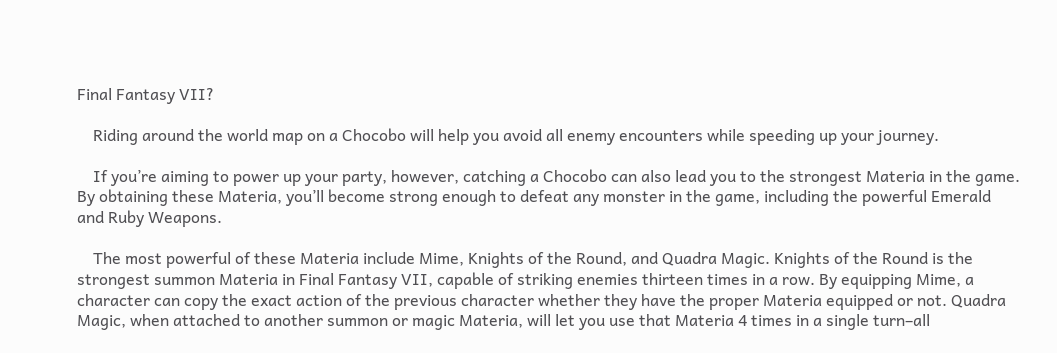Final Fantasy VII?

    Riding around the world map on a Chocobo will help you avoid all enemy encounters while speeding up your journey.

    If you’re aiming to power up your party, however, catching a Chocobo can also lead you to the strongest Materia in the game. By obtaining these Materia, you’ll become strong enough to defeat any monster in the game, including the powerful Emerald and Ruby Weapons.

    The most powerful of these Materia include Mime, Knights of the Round, and Quadra Magic. Knights of the Round is the strongest summon Materia in Final Fantasy VII, capable of striking enemies thirteen times in a row. By equipping Mime, a character can copy the exact action of the previous character whether they have the proper Materia equipped or not. Quadra Magic, when attached to another summon or magic Materia, will let you use that Materia 4 times in a single turn–all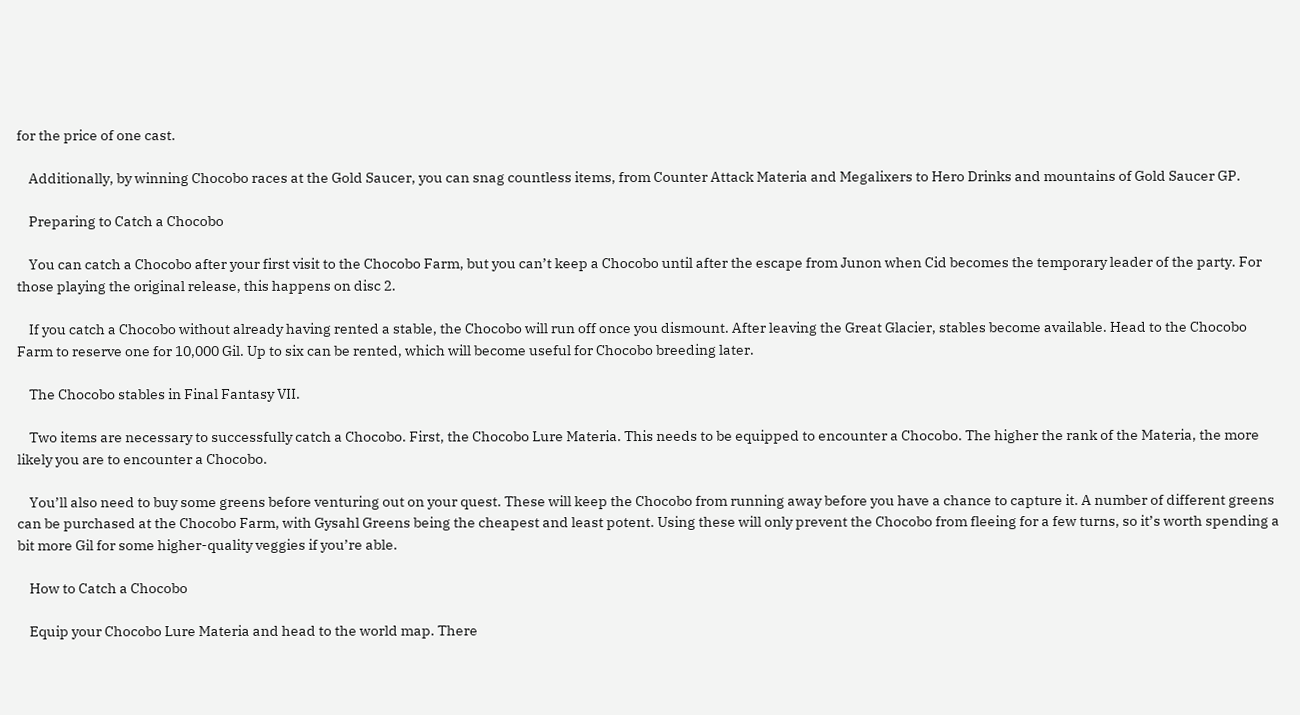for the price of one cast.

    Additionally, by winning Chocobo races at the Gold Saucer, you can snag countless items, from Counter Attack Materia and Megalixers to Hero Drinks and mountains of Gold Saucer GP.

    Preparing to Catch a Chocobo

    You can catch a Chocobo after your first visit to the Chocobo Farm, but you can’t keep a Chocobo until after the escape from Junon when Cid becomes the temporary leader of the party. For those playing the original release, this happens on disc 2.

    If you catch a Chocobo without already having rented a stable, the Chocobo will run off once you dismount. After leaving the Great Glacier, stables become available. Head to the Chocobo Farm to reserve one for 10,000 Gil. Up to six can be rented, which will become useful for Chocobo breeding later.

    The Chocobo stables in Final Fantasy VII.

    Two items are necessary to successfully catch a Chocobo. First, the Chocobo Lure Materia. This needs to be equipped to encounter a Chocobo. The higher the rank of the Materia, the more likely you are to encounter a Chocobo.

    You’ll also need to buy some greens before venturing out on your quest. These will keep the Chocobo from running away before you have a chance to capture it. A number of different greens can be purchased at the Chocobo Farm, with Gysahl Greens being the cheapest and least potent. Using these will only prevent the Chocobo from fleeing for a few turns, so it’s worth spending a bit more Gil for some higher-quality veggies if you’re able.

    How to Catch a Chocobo

    Equip your Chocobo Lure Materia and head to the world map. There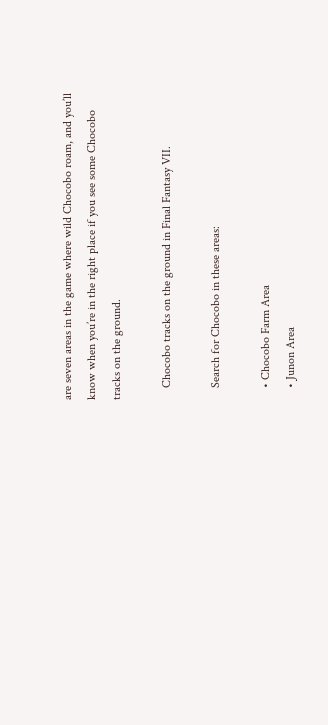are seven areas in the game where wild Chocobo roam, and you’ll know when you’re in the right place if you see some Chocobo tracks on the ground.

    Chocobo tracks on the ground in Final Fantasy VII.

    Search for Chocobo in these areas:

    • Chocobo Farm Area
    • Junon Area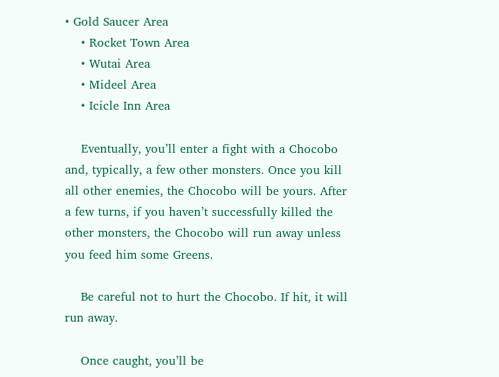• Gold Saucer Area
    • Rocket Town Area
    • Wutai Area
    • Mideel Area
    • Icicle Inn Area

    Eventually, you’ll enter a fight with a Chocobo and, typically, a few other monsters. Once you kill all other enemies, the Chocobo will be yours. After a few turns, if you haven’t successfully killed the other monsters, the Chocobo will run away unless you feed him some Greens.

    Be careful not to hurt the Chocobo. If hit, it will run away.

    Once caught, you’ll be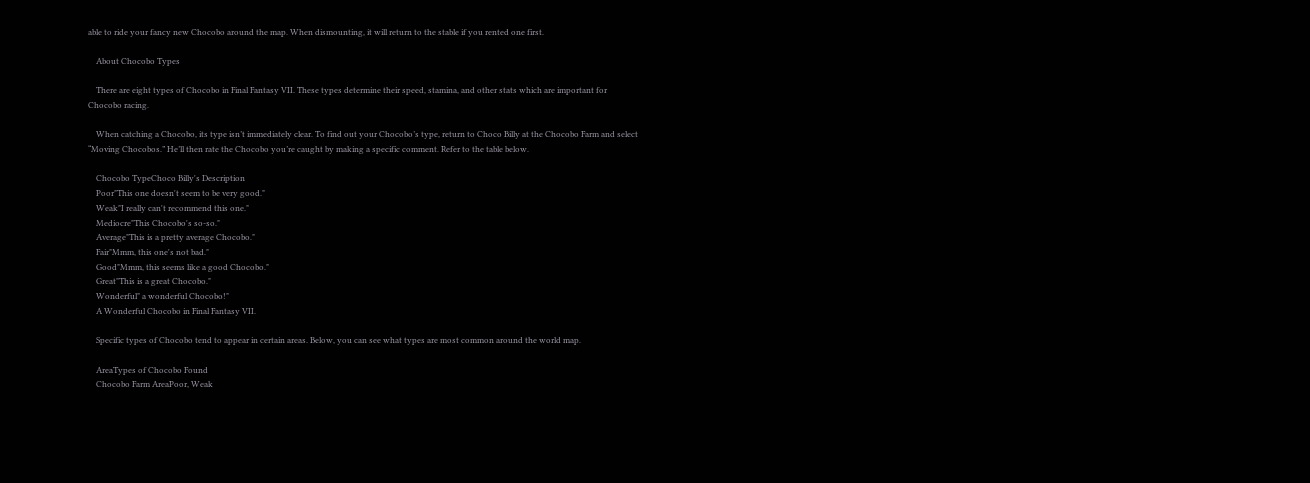able to ride your fancy new Chocobo around the map. When dismounting, it will return to the stable if you rented one first.

    About Chocobo Types

    There are eight types of Chocobo in Final Fantasy VII. These types determine their speed, stamina, and other stats which are important for Chocobo racing.

    When catching a Chocobo, its type isn’t immediately clear. To find out your Chocobo’s type, return to Choco Billy at the Chocobo Farm and select “Moving Chocobos.” He’ll then rate the Chocobo you’re caught by making a specific comment. Refer to the table below.

    Chocobo TypeChoco Billy's Description
    Poor"This one doesn't seem to be very good."
    Weak"I really can't recommend this one."
    Mediocre"This Chocobo's so-so."
    Average"This is a pretty average Chocobo."
    Fair"Mmm, this one's not bad."
    Good"Mmm, this seems like a good Chocobo."
    Great"This is a great Chocobo."
    Wonderful" a wonderful Chocobo!"
    A Wonderful Chocobo in Final Fantasy VII.

    Specific types of Chocobo tend to appear in certain areas. Below, you can see what types are most common around the world map.

    AreaTypes of Chocobo Found
    Chocobo Farm AreaPoor, Weak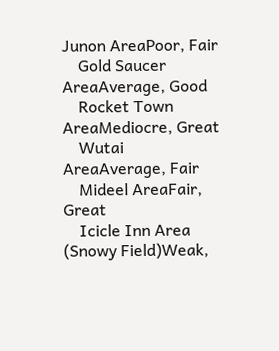Junon AreaPoor, Fair
    Gold Saucer AreaAverage, Good
    Rocket Town AreaMediocre, Great
    Wutai AreaAverage, Fair
    Mideel AreaFair, Great
    Icicle Inn Area (Snowy Field)Weak,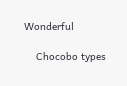Wonderful

    Chocobo types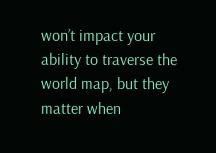won’t impact your ability to traverse the world map, but they matter when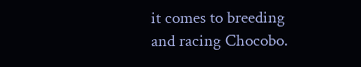it comes to breeding and racing Chocobo.